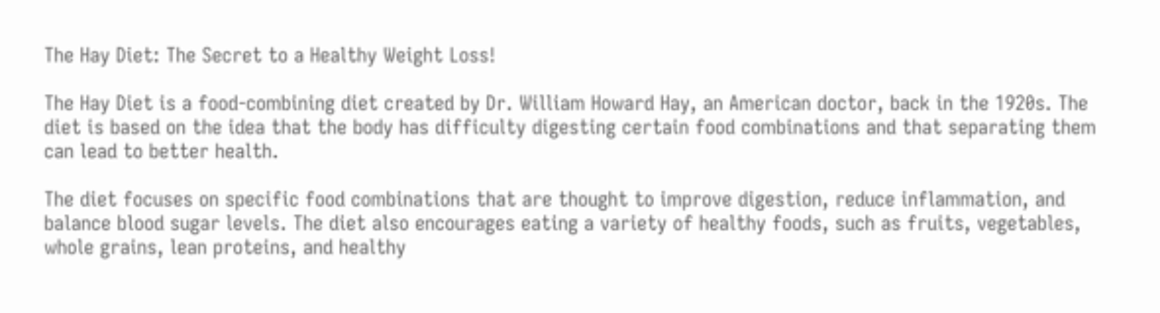The Hay Diet: The Secret to a Healthy Weight Loss!

The Hay Diet is a food-combining diet created by Dr. William Howard Hay, an American doctor, back in the 1920s. The diet is based on the idea that the body has difficulty digesting certain food combinations and that separating them can lead to better health.

The diet focuses on specific food combinations that are thought to improve digestion, reduce inflammation, and balance blood sugar levels. The diet also encourages eating a variety of healthy foods, such as fruits, vegetables, whole grains, lean proteins, and healthy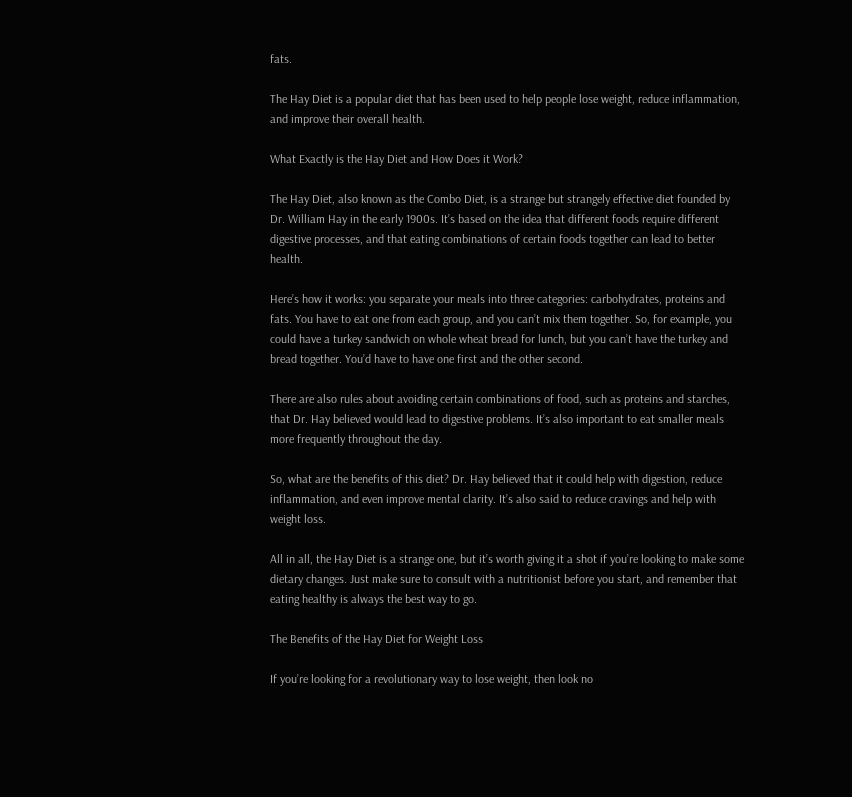fats.

The Hay Diet is a popular diet that has been used to help people lose weight, reduce inflammation, and improve their overall health.

What Exactly is the Hay Diet and How Does it Work?

The Hay Diet, also known as the Combo Diet, is a strange but strangely effective diet founded by Dr. William Hay in the early 1900s. It’s based on the idea that different foods require different digestive processes, and that eating combinations of certain foods together can lead to better health.

Here’s how it works: you separate your meals into three categories: carbohydrates, proteins and fats. You have to eat one from each group, and you can’t mix them together. So, for example, you could have a turkey sandwich on whole wheat bread for lunch, but you can’t have the turkey and bread together. You’d have to have one first and the other second.

There are also rules about avoiding certain combinations of food, such as proteins and starches, that Dr. Hay believed would lead to digestive problems. It’s also important to eat smaller meals more frequently throughout the day.

So, what are the benefits of this diet? Dr. Hay believed that it could help with digestion, reduce inflammation, and even improve mental clarity. It’s also said to reduce cravings and help with weight loss.

All in all, the Hay Diet is a strange one, but it’s worth giving it a shot if you’re looking to make some dietary changes. Just make sure to consult with a nutritionist before you start, and remember that eating healthy is always the best way to go.

The Benefits of the Hay Diet for Weight Loss

If you’re looking for a revolutionary way to lose weight, then look no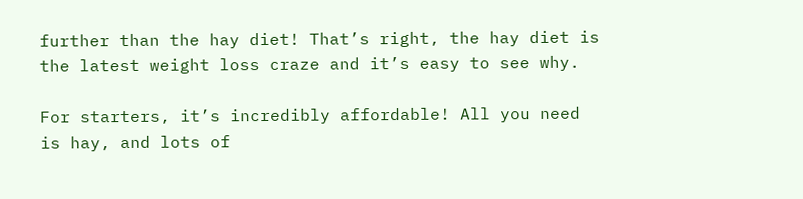further than the hay diet! That’s right, the hay diet is the latest weight loss craze and it’s easy to see why.

For starters, it’s incredibly affordable! All you need is hay, and lots of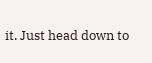it. Just head down to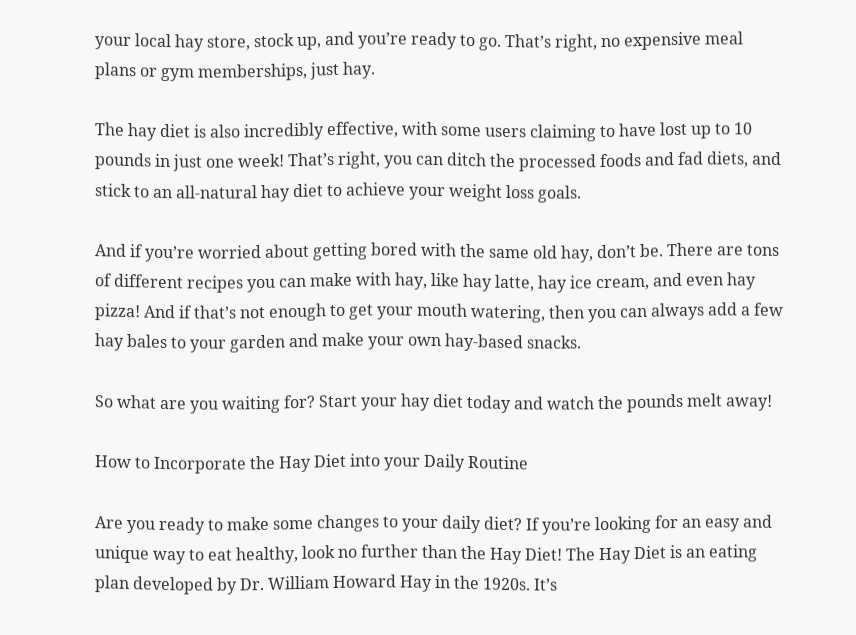your local hay store, stock up, and you’re ready to go. That’s right, no expensive meal plans or gym memberships, just hay.

The hay diet is also incredibly effective, with some users claiming to have lost up to 10 pounds in just one week! That’s right, you can ditch the processed foods and fad diets, and stick to an all-natural hay diet to achieve your weight loss goals.

And if you’re worried about getting bored with the same old hay, don’t be. There are tons of different recipes you can make with hay, like hay latte, hay ice cream, and even hay pizza! And if that’s not enough to get your mouth watering, then you can always add a few hay bales to your garden and make your own hay-based snacks.

So what are you waiting for? Start your hay diet today and watch the pounds melt away!

How to Incorporate the Hay Diet into your Daily Routine

Are you ready to make some changes to your daily diet? If you’re looking for an easy and unique way to eat healthy, look no further than the Hay Diet! The Hay Diet is an eating plan developed by Dr. William Howard Hay in the 1920s. It’s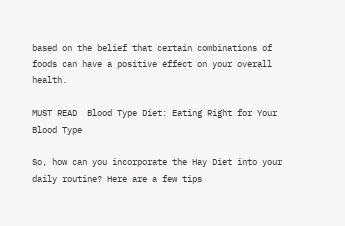based on the belief that certain combinations of foods can have a positive effect on your overall health.

MUST READ  Blood Type Diet: Eating Right for Your Blood Type

So, how can you incorporate the Hay Diet into your daily routine? Here are a few tips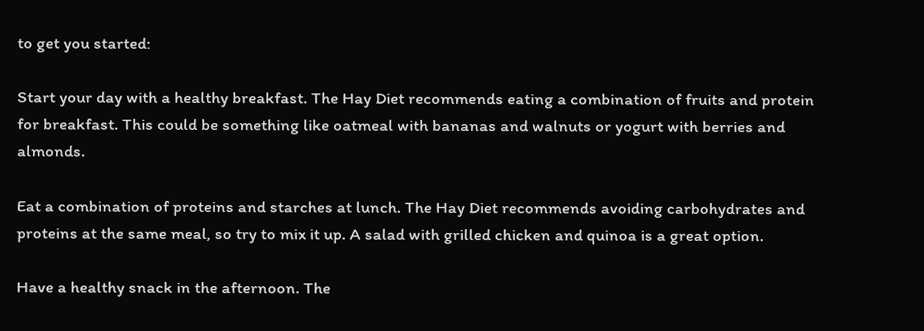to get you started:

Start your day with a healthy breakfast. The Hay Diet recommends eating a combination of fruits and protein for breakfast. This could be something like oatmeal with bananas and walnuts or yogurt with berries and almonds.

Eat a combination of proteins and starches at lunch. The Hay Diet recommends avoiding carbohydrates and proteins at the same meal, so try to mix it up. A salad with grilled chicken and quinoa is a great option.

Have a healthy snack in the afternoon. The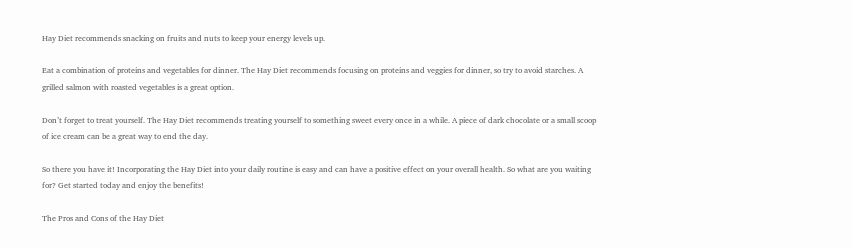Hay Diet recommends snacking on fruits and nuts to keep your energy levels up.

Eat a combination of proteins and vegetables for dinner. The Hay Diet recommends focusing on proteins and veggies for dinner, so try to avoid starches. A grilled salmon with roasted vegetables is a great option.

Don’t forget to treat yourself. The Hay Diet recommends treating yourself to something sweet every once in a while. A piece of dark chocolate or a small scoop of ice cream can be a great way to end the day.

So there you have it! Incorporating the Hay Diet into your daily routine is easy and can have a positive effect on your overall health. So what are you waiting for? Get started today and enjoy the benefits!

The Pros and Cons of the Hay Diet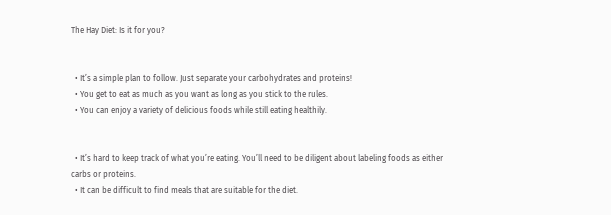The Hay Diet: Is it for you?


  • It’s a simple plan to follow. Just separate your carbohydrates and proteins!
  • You get to eat as much as you want as long as you stick to the rules.
  • You can enjoy a variety of delicious foods while still eating healthily.


  • It’s hard to keep track of what you’re eating. You’ll need to be diligent about labeling foods as either carbs or proteins.
  • It can be difficult to find meals that are suitable for the diet.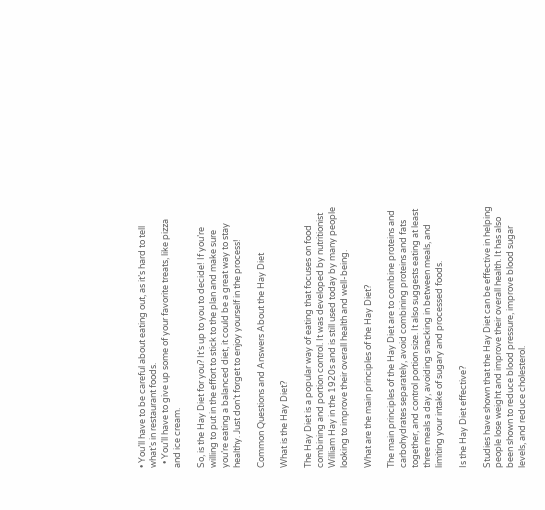• You’ll have to be careful about eating out, as it’s hard to tell what’s in restaurant foods.
  • You’ll have to give up some of your favorite treats, like pizza and ice cream.

So, is the Hay Diet for you? It’s up to you to decide! If you’re willing to put in the effort to stick to the plan and make sure you’re eating a balanced diet, it could be a great way to stay healthy. Just don’t forget to enjoy yourself in the process!

Common Questions and Answers About the Hay Diet

What is the Hay Diet?

The Hay Diet is a popular way of eating that focuses on food combining and portion control. It was developed by nutritionist William Hay in the 1920s and is still used today by many people looking to improve their overall health and well-being.

What are the main principles of the Hay Diet?

The main principles of the Hay Diet are to combine proteins and carbohydrates separately, avoid combining proteins and fats together, and control portion size. It also suggests eating at least three meals a day, avoiding snacking in between meals, and limiting your intake of sugary and processed foods.

Is the Hay Diet effective?

Studies have shown that the Hay Diet can be effective in helping people lose weight and improve their overall health. It has also been shown to reduce blood pressure, improve blood sugar levels, and reduce cholesterol.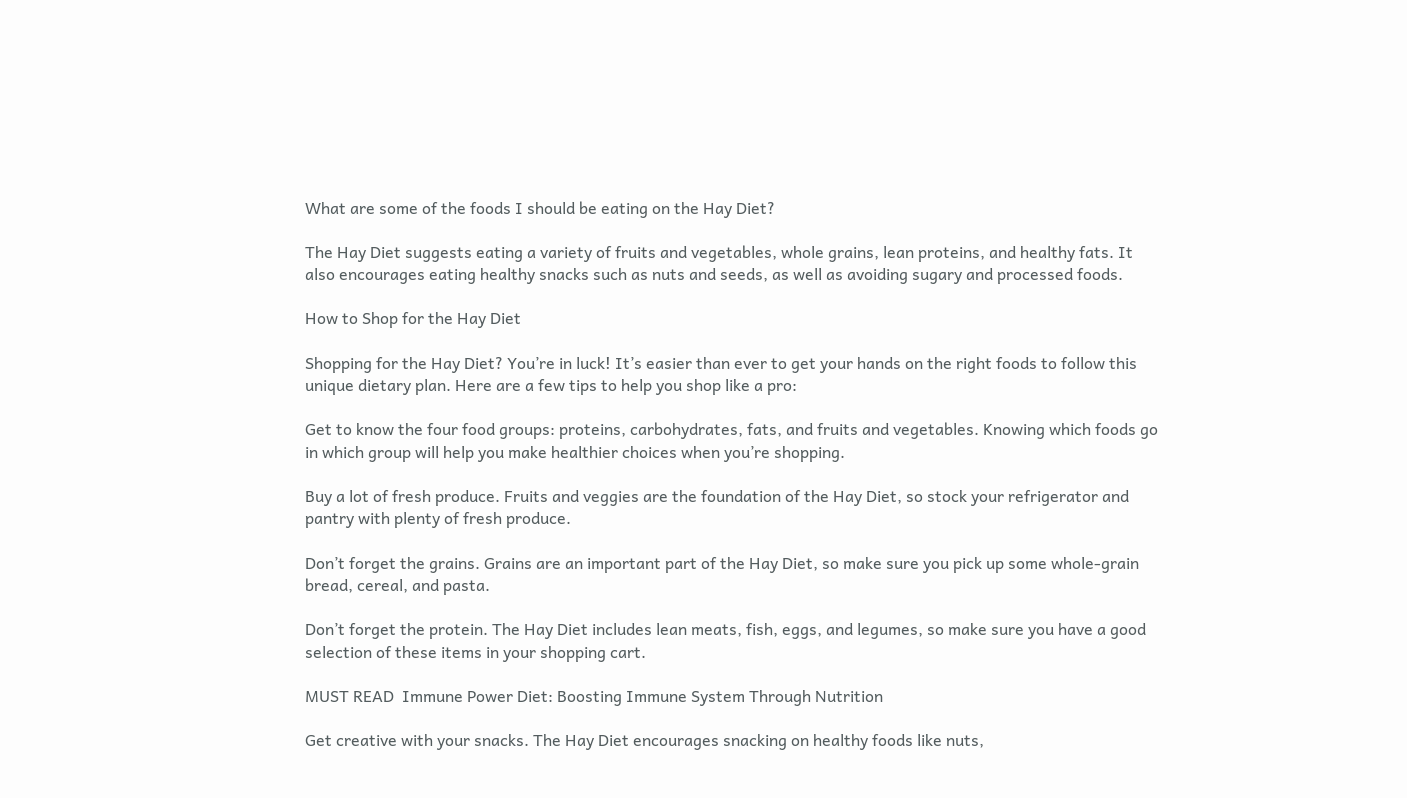What are some of the foods I should be eating on the Hay Diet?

The Hay Diet suggests eating a variety of fruits and vegetables, whole grains, lean proteins, and healthy fats. It also encourages eating healthy snacks such as nuts and seeds, as well as avoiding sugary and processed foods.

How to Shop for the Hay Diet

Shopping for the Hay Diet? You’re in luck! It’s easier than ever to get your hands on the right foods to follow this unique dietary plan. Here are a few tips to help you shop like a pro:

Get to know the four food groups: proteins, carbohydrates, fats, and fruits and vegetables. Knowing which foods go in which group will help you make healthier choices when you’re shopping.

Buy a lot of fresh produce. Fruits and veggies are the foundation of the Hay Diet, so stock your refrigerator and pantry with plenty of fresh produce.

Don’t forget the grains. Grains are an important part of the Hay Diet, so make sure you pick up some whole-grain bread, cereal, and pasta.

Don’t forget the protein. The Hay Diet includes lean meats, fish, eggs, and legumes, so make sure you have a good selection of these items in your shopping cart.

MUST READ  Immune Power Diet: Boosting Immune System Through Nutrition

Get creative with your snacks. The Hay Diet encourages snacking on healthy foods like nuts,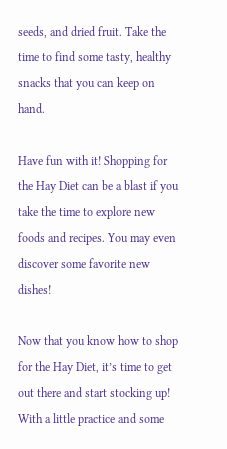seeds, and dried fruit. Take the time to find some tasty, healthy snacks that you can keep on hand.

Have fun with it! Shopping for the Hay Diet can be a blast if you take the time to explore new foods and recipes. You may even discover some favorite new dishes!

Now that you know how to shop for the Hay Diet, it’s time to get out there and start stocking up! With a little practice and some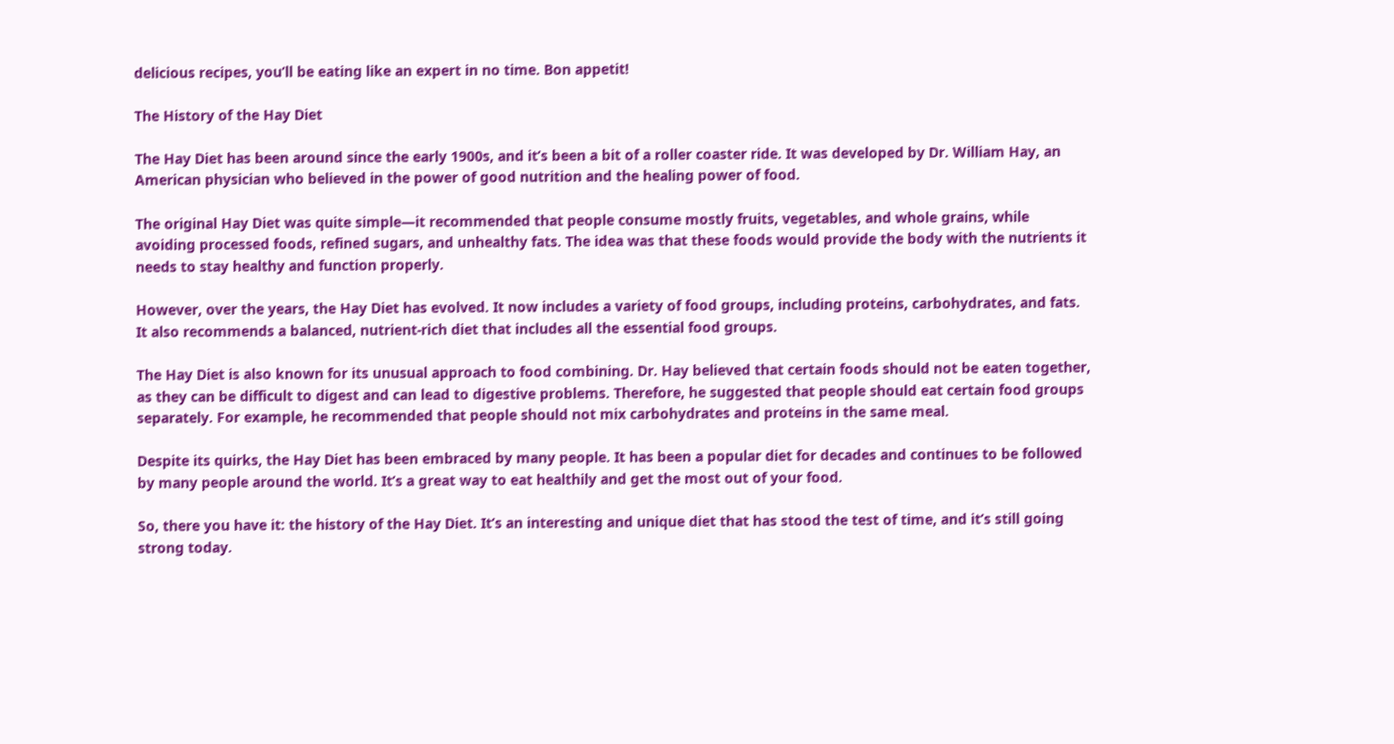delicious recipes, you’ll be eating like an expert in no time. Bon appetit!

The History of the Hay Diet

The Hay Diet has been around since the early 1900s, and it’s been a bit of a roller coaster ride. It was developed by Dr. William Hay, an American physician who believed in the power of good nutrition and the healing power of food.

The original Hay Diet was quite simple—it recommended that people consume mostly fruits, vegetables, and whole grains, while avoiding processed foods, refined sugars, and unhealthy fats. The idea was that these foods would provide the body with the nutrients it needs to stay healthy and function properly.

However, over the years, the Hay Diet has evolved. It now includes a variety of food groups, including proteins, carbohydrates, and fats. It also recommends a balanced, nutrient-rich diet that includes all the essential food groups.

The Hay Diet is also known for its unusual approach to food combining. Dr. Hay believed that certain foods should not be eaten together, as they can be difficult to digest and can lead to digestive problems. Therefore, he suggested that people should eat certain food groups separately. For example, he recommended that people should not mix carbohydrates and proteins in the same meal.

Despite its quirks, the Hay Diet has been embraced by many people. It has been a popular diet for decades and continues to be followed by many people around the world. It’s a great way to eat healthily and get the most out of your food.

So, there you have it: the history of the Hay Diet. It’s an interesting and unique diet that has stood the test of time, and it’s still going strong today.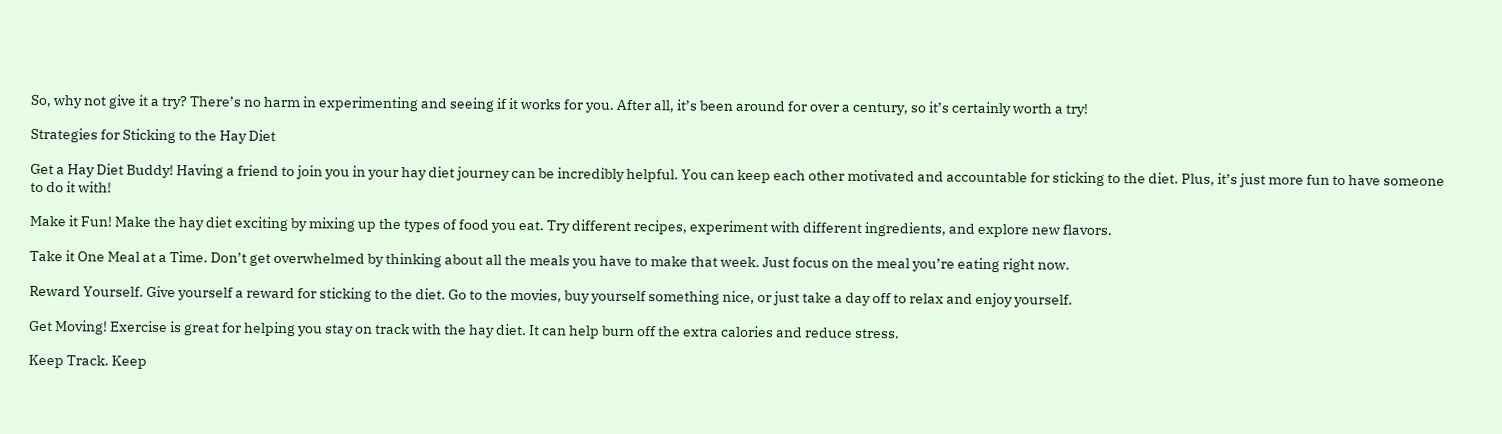So, why not give it a try? There’s no harm in experimenting and seeing if it works for you. After all, it’s been around for over a century, so it’s certainly worth a try!

Strategies for Sticking to the Hay Diet

Get a Hay Diet Buddy! Having a friend to join you in your hay diet journey can be incredibly helpful. You can keep each other motivated and accountable for sticking to the diet. Plus, it’s just more fun to have someone to do it with!

Make it Fun! Make the hay diet exciting by mixing up the types of food you eat. Try different recipes, experiment with different ingredients, and explore new flavors.

Take it One Meal at a Time. Don’t get overwhelmed by thinking about all the meals you have to make that week. Just focus on the meal you’re eating right now.

Reward Yourself. Give yourself a reward for sticking to the diet. Go to the movies, buy yourself something nice, or just take a day off to relax and enjoy yourself.

Get Moving! Exercise is great for helping you stay on track with the hay diet. It can help burn off the extra calories and reduce stress.

Keep Track. Keep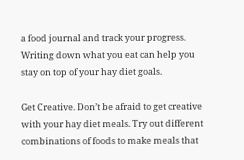a food journal and track your progress. Writing down what you eat can help you stay on top of your hay diet goals.

Get Creative. Don’t be afraid to get creative with your hay diet meals. Try out different combinations of foods to make meals that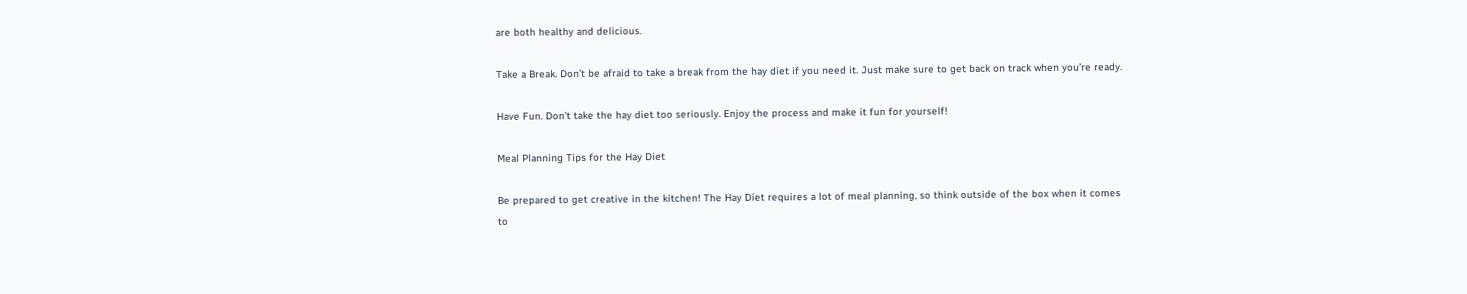are both healthy and delicious.

Take a Break. Don’t be afraid to take a break from the hay diet if you need it. Just make sure to get back on track when you’re ready.

Have Fun. Don’t take the hay diet too seriously. Enjoy the process and make it fun for yourself!

Meal Planning Tips for the Hay Diet

Be prepared to get creative in the kitchen! The Hay Diet requires a lot of meal planning, so think outside of the box when it comes to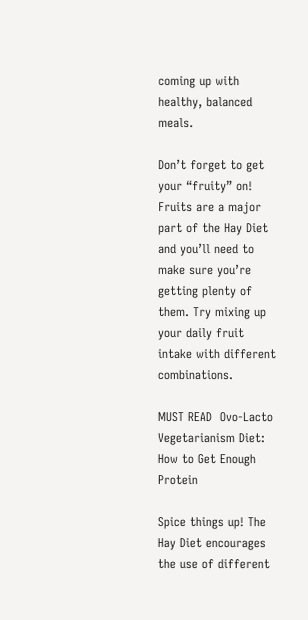coming up with healthy, balanced meals.

Don’t forget to get your “fruity” on! Fruits are a major part of the Hay Diet and you’ll need to make sure you’re getting plenty of them. Try mixing up your daily fruit intake with different combinations.

MUST READ  Ovo-Lacto Vegetarianism Diet: How to Get Enough Protein

Spice things up! The Hay Diet encourages the use of different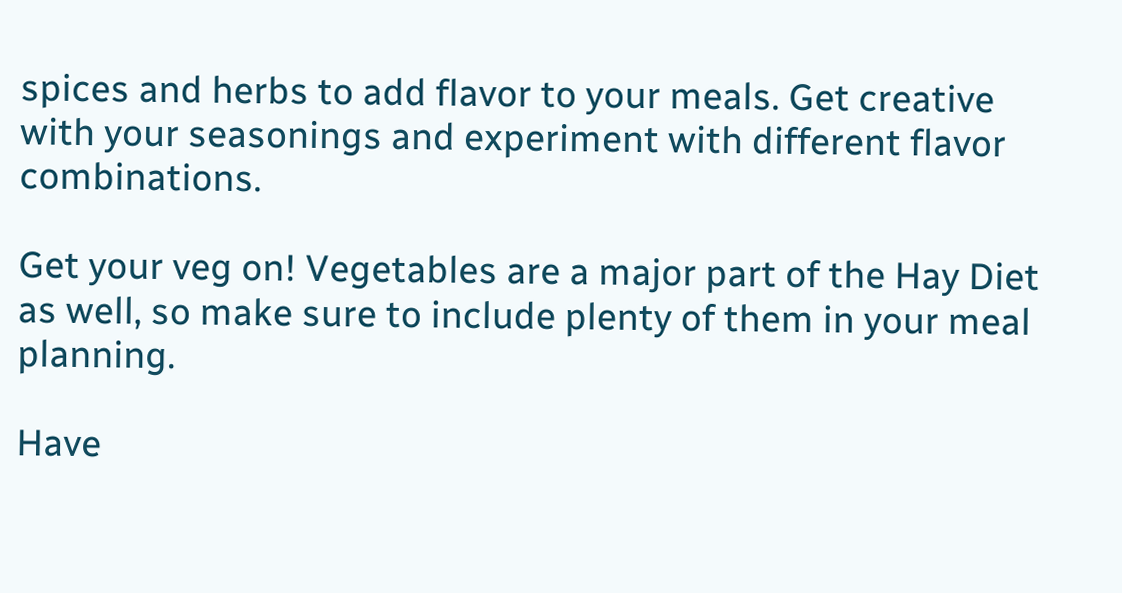spices and herbs to add flavor to your meals. Get creative with your seasonings and experiment with different flavor combinations.

Get your veg on! Vegetables are a major part of the Hay Diet as well, so make sure to include plenty of them in your meal planning.

Have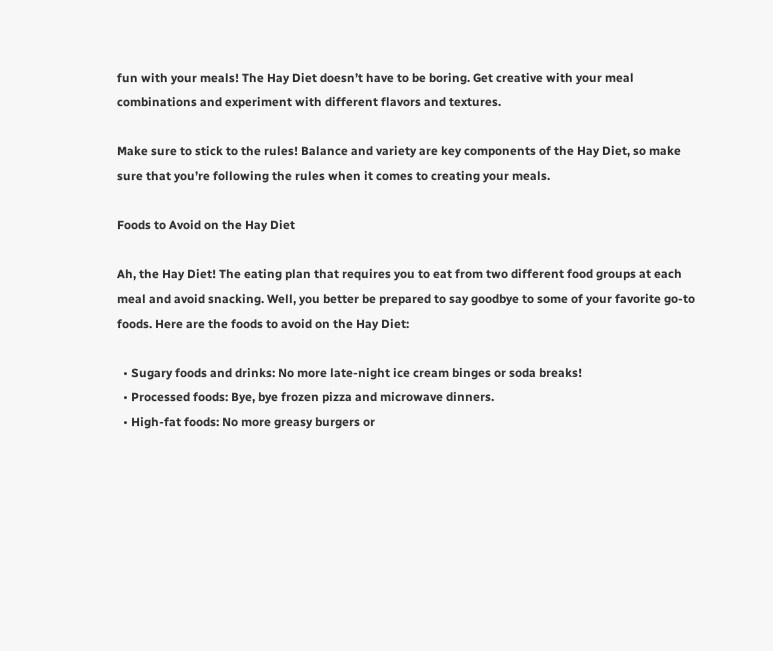fun with your meals! The Hay Diet doesn’t have to be boring. Get creative with your meal combinations and experiment with different flavors and textures.

Make sure to stick to the rules! Balance and variety are key components of the Hay Diet, so make sure that you’re following the rules when it comes to creating your meals.

Foods to Avoid on the Hay Diet

Ah, the Hay Diet! The eating plan that requires you to eat from two different food groups at each meal and avoid snacking. Well, you better be prepared to say goodbye to some of your favorite go-to foods. Here are the foods to avoid on the Hay Diet:

  • Sugary foods and drinks: No more late-night ice cream binges or soda breaks!
  • Processed foods: Bye, bye frozen pizza and microwave dinners.
  • High-fat foods: No more greasy burgers or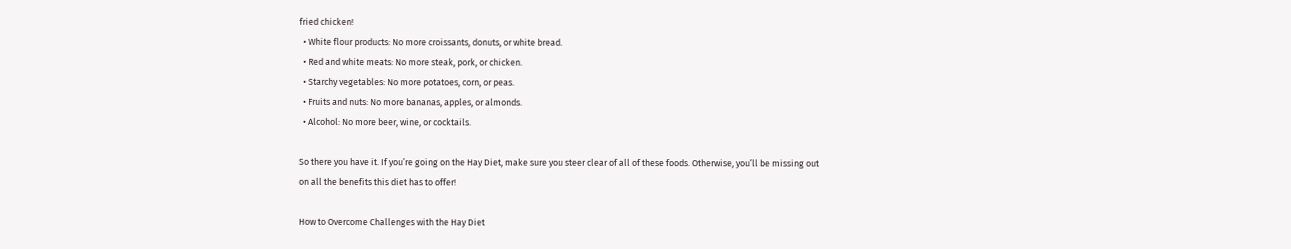fried chicken!
  • White flour products: No more croissants, donuts, or white bread.
  • Red and white meats: No more steak, pork, or chicken.
  • Starchy vegetables: No more potatoes, corn, or peas.
  • Fruits and nuts: No more bananas, apples, or almonds.
  • Alcohol: No more beer, wine, or cocktails.

So there you have it. If you’re going on the Hay Diet, make sure you steer clear of all of these foods. Otherwise, you’ll be missing out on all the benefits this diet has to offer!

How to Overcome Challenges with the Hay Diet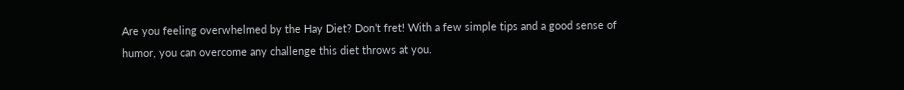Are you feeling overwhelmed by the Hay Diet? Don’t fret! With a few simple tips and a good sense of humor, you can overcome any challenge this diet throws at you.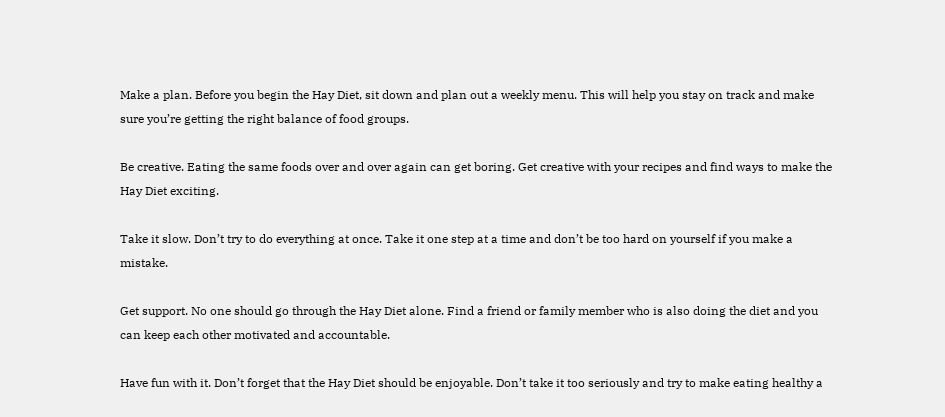Make a plan. Before you begin the Hay Diet, sit down and plan out a weekly menu. This will help you stay on track and make sure you’re getting the right balance of food groups.

Be creative. Eating the same foods over and over again can get boring. Get creative with your recipes and find ways to make the Hay Diet exciting.

Take it slow. Don’t try to do everything at once. Take it one step at a time and don’t be too hard on yourself if you make a mistake.

Get support. No one should go through the Hay Diet alone. Find a friend or family member who is also doing the diet and you can keep each other motivated and accountable.

Have fun with it. Don’t forget that the Hay Diet should be enjoyable. Don’t take it too seriously and try to make eating healthy a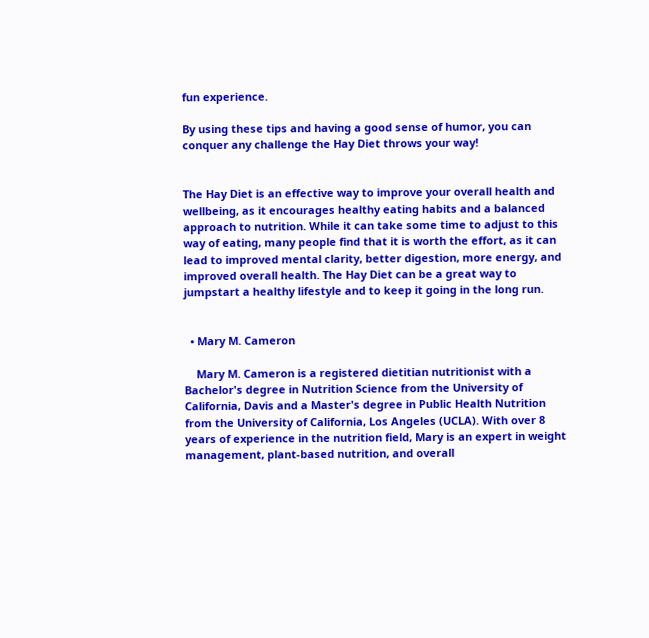fun experience.

By using these tips and having a good sense of humor, you can conquer any challenge the Hay Diet throws your way!


The Hay Diet is an effective way to improve your overall health and wellbeing, as it encourages healthy eating habits and a balanced approach to nutrition. While it can take some time to adjust to this way of eating, many people find that it is worth the effort, as it can lead to improved mental clarity, better digestion, more energy, and improved overall health. The Hay Diet can be a great way to jumpstart a healthy lifestyle and to keep it going in the long run.


  • Mary M. Cameron

    Mary M. Cameron is a registered dietitian nutritionist with a Bachelor's degree in Nutrition Science from the University of California, Davis and a Master's degree in Public Health Nutrition from the University of California, Los Angeles (UCLA). With over 8 years of experience in the nutrition field, Mary is an expert in weight management, plant-based nutrition, and overall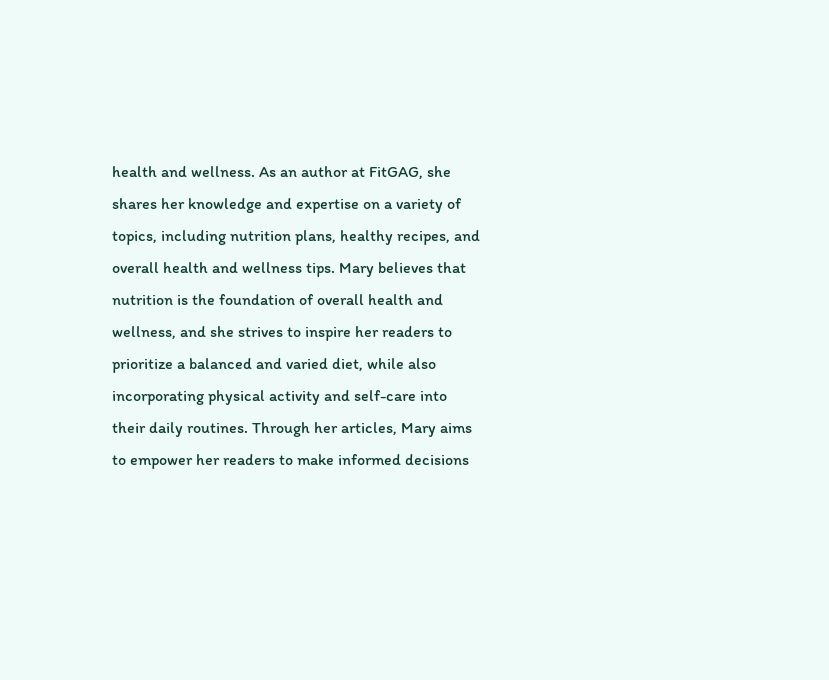health and wellness. As an author at FitGAG, she shares her knowledge and expertise on a variety of topics, including nutrition plans, healthy recipes, and overall health and wellness tips. Mary believes that nutrition is the foundation of overall health and wellness, and she strives to inspire her readers to prioritize a balanced and varied diet, while also incorporating physical activity and self-care into their daily routines. Through her articles, Mary aims to empower her readers to make informed decisions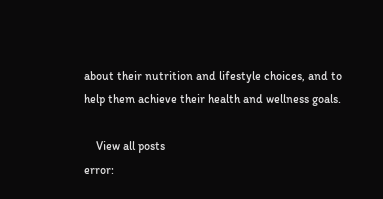about their nutrition and lifestyle choices, and to help them achieve their health and wellness goals.

    View all posts
error: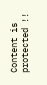Content is protected !!